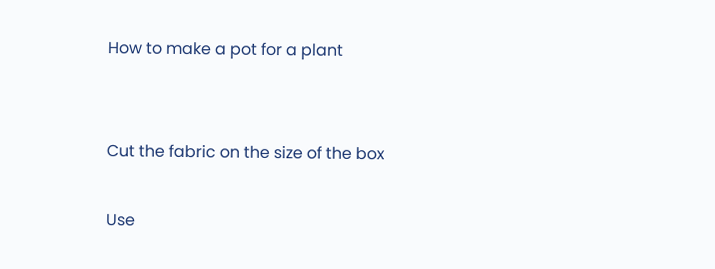How to make a pot for a plant


Cut the fabric on the size of the box

Use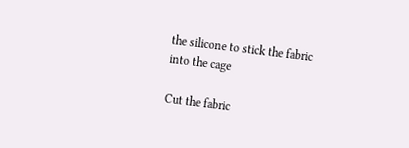the silicone to stick the fabric into the cage

Cut the fabric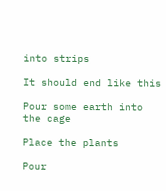into strips

It should end like this

Pour some earth into the cage

Place the plants

Pour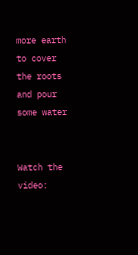more earth to cover the roots and pour some water


Watch the video: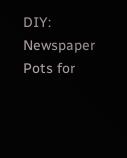DIY: Newspaper Pots for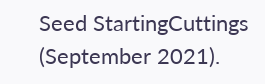Seed StartingCuttings (September 2021).